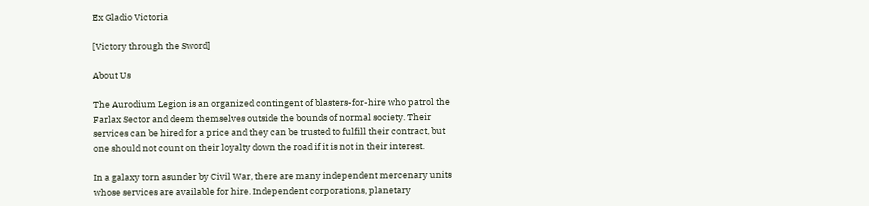Ex Gladio Victoria

[Victory through the Sword]

About Us

The Aurodium Legion is an organized contingent of blasters-for-hire who patrol the Farlax Sector and deem themselves outside the bounds of normal society. Their services can be hired for a price and they can be trusted to fulfill their contract, but one should not count on their loyalty down the road if it is not in their interest.

In a galaxy torn asunder by Civil War, there are many independent mercenary units whose services are available for hire. Independent corporations, planetary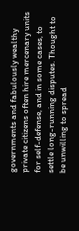governments and fabulously wealthy private citizens often hire mercenary units for self-defense, and in some cases, to settle long-running disputes. Thought to be unwilling to spread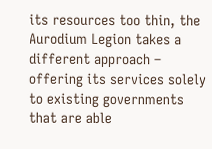its resources too thin, the Aurodium Legion takes a different approach – offering its services solely to existing governments that are able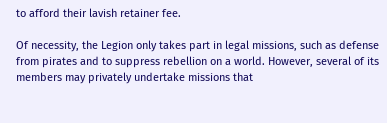to afford their lavish retainer fee.

Of necessity, the Legion only takes part in legal missions, such as defense from pirates and to suppress rebellion on a world. However, several of its members may privately undertake missions that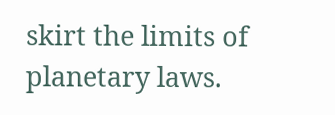skirt the limits of planetary laws.